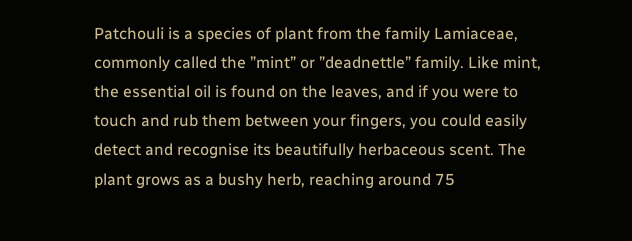Patchouli is a species of plant from the family Lamiaceae, commonly called the ”mint” or ”deadnettle” family. Like mint, the essential oil is found on the leaves, and if you were to touch and rub them between your fingers, you could easily detect and recognise its beautifully herbaceous scent. The plant grows as a bushy herb, reaching around 75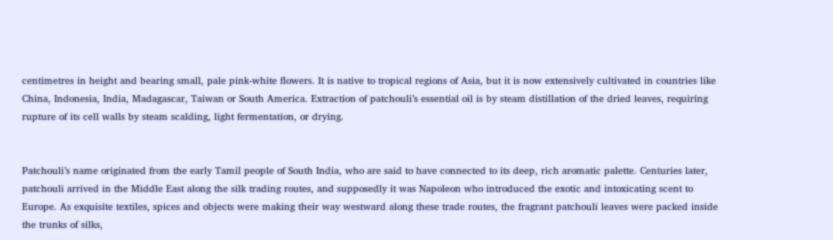centimetres in height and bearing small, pale pink-white flowers. It is native to tropical regions of Asia, but it is now extensively cultivated in countries like China, Indonesia, India, Madagascar, Taiwan or South America. Extraction of patchouli’s essential oil is by steam distillation of the dried leaves, requiring rupture of its cell walls by steam scalding, light fermentation, or drying.


Patchouli’s name originated from the early Tamil people of South India, who are said to have connected to its deep, rich aromatic palette. Centuries later, patchouli arrived in the Middle East along the silk trading routes, and supposedly it was Napoleon who introduced the exotic and intoxicating scent to Europe. As exquisite textiles, spices and objects were making their way westward along these trade routes, the fragrant patchouli leaves were packed inside the trunks of silks,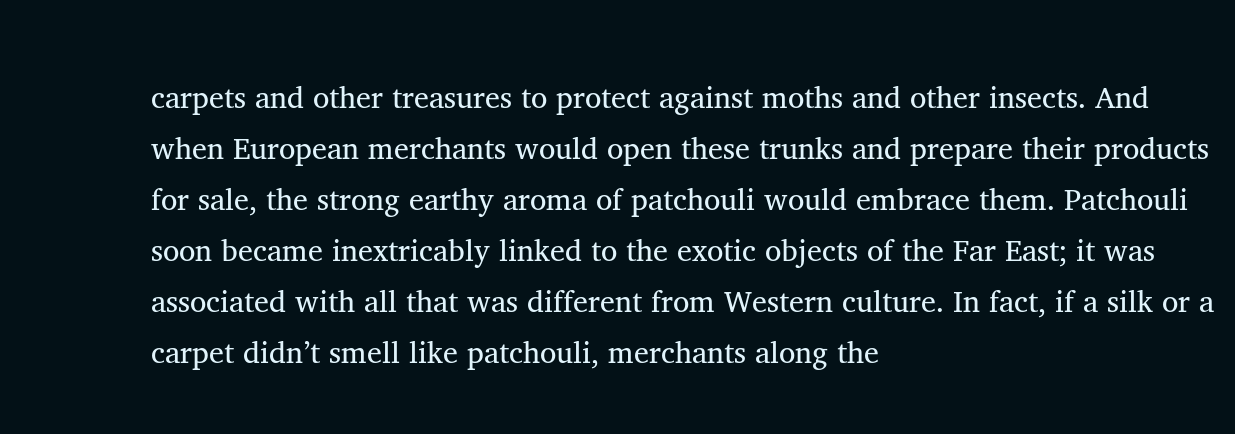carpets and other treasures to protect against moths and other insects. And when European merchants would open these trunks and prepare their products for sale, the strong earthy aroma of patchouli would embrace them. Patchouli soon became inextricably linked to the exotic objects of the Far East; it was associated with all that was different from Western culture. In fact, if a silk or a carpet didn’t smell like patchouli, merchants along the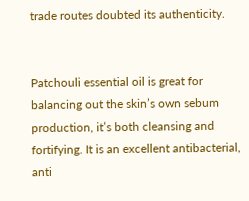trade routes doubted its authenticity.


Patchouli essential oil is great for balancing out the skin’s own sebum production, it’s both cleansing and fortifying. It is an excellent antibacterial, anti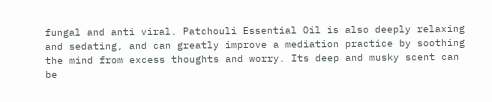fungal and anti viral. Patchouli Essential Oil is also deeply relaxing and sedating, and can greatly improve a mediation practice by soothing the mind from excess thoughts and worry. Its deep and musky scent can be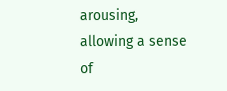arousing, allowing a sense of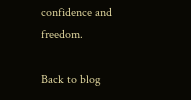confidence and freedom.

Back to blog